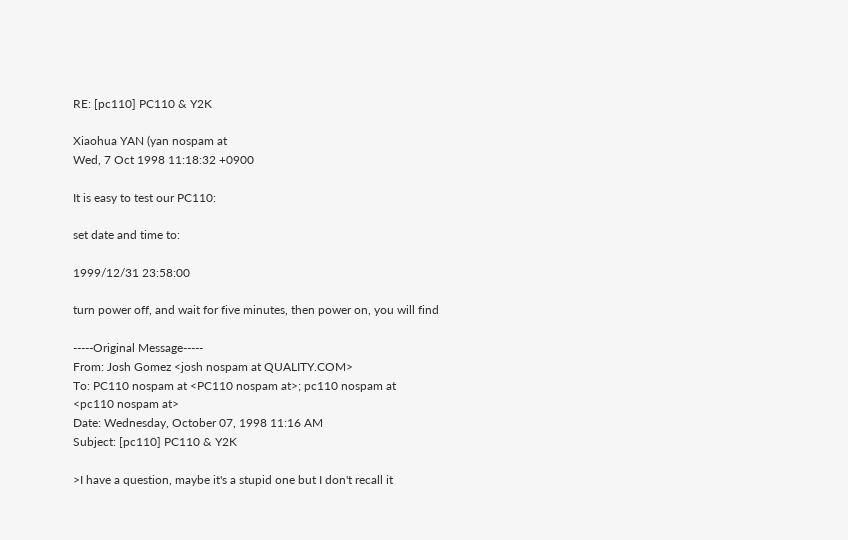RE: [pc110] PC110 & Y2K

Xiaohua YAN (yan nospam at
Wed, 7 Oct 1998 11:18:32 +0900

It is easy to test our PC110:

set date and time to:

1999/12/31 23:58:00

turn power off, and wait for five minutes, then power on, you will find

-----Original Message-----
From: Josh Gomez <josh nospam at QUALITY.COM>
To: PC110 nospam at <PC110 nospam at>; pc110 nospam at
<pc110 nospam at>
Date: Wednesday, October 07, 1998 11:16 AM
Subject: [pc110] PC110 & Y2K

>I have a question, maybe it's a stupid one but I don't recall it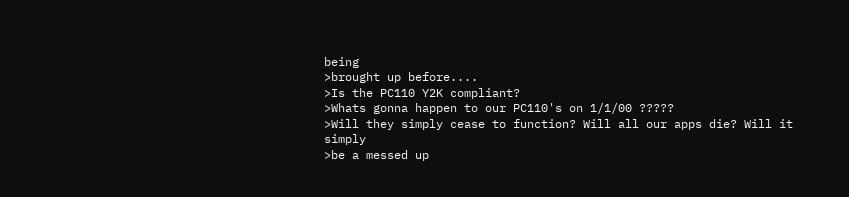being
>brought up before....
>Is the PC110 Y2K compliant?
>Whats gonna happen to our PC110's on 1/1/00 ?????
>Will they simply cease to function? Will all our apps die? Will it simply
>be a messed up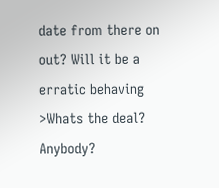date from there on out? Will it be a erratic behaving
>Whats the deal? Anybody?